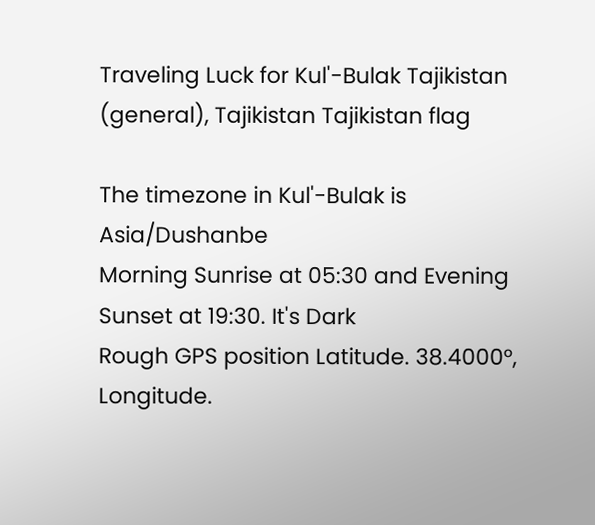Traveling Luck for Kul'-Bulak Tajikistan (general), Tajikistan Tajikistan flag

The timezone in Kul'-Bulak is Asia/Dushanbe
Morning Sunrise at 05:30 and Evening Sunset at 19:30. It's Dark
Rough GPS position Latitude. 38.4000°, Longitude.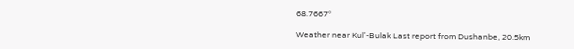68.7667°

Weather near Kul'-Bulak Last report from Dushanbe, 20.5km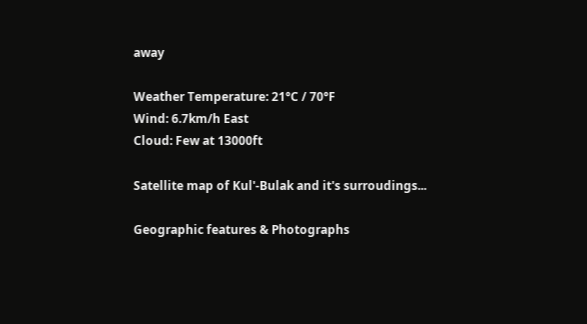away

Weather Temperature: 21°C / 70°F
Wind: 6.7km/h East
Cloud: Few at 13000ft

Satellite map of Kul'-Bulak and it's surroudings...

Geographic features & Photographs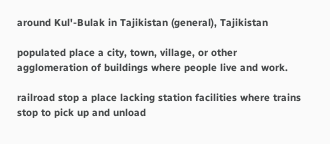around Kul'-Bulak in Tajikistan (general), Tajikistan

populated place a city, town, village, or other agglomeration of buildings where people live and work.

railroad stop a place lacking station facilities where trains stop to pick up and unload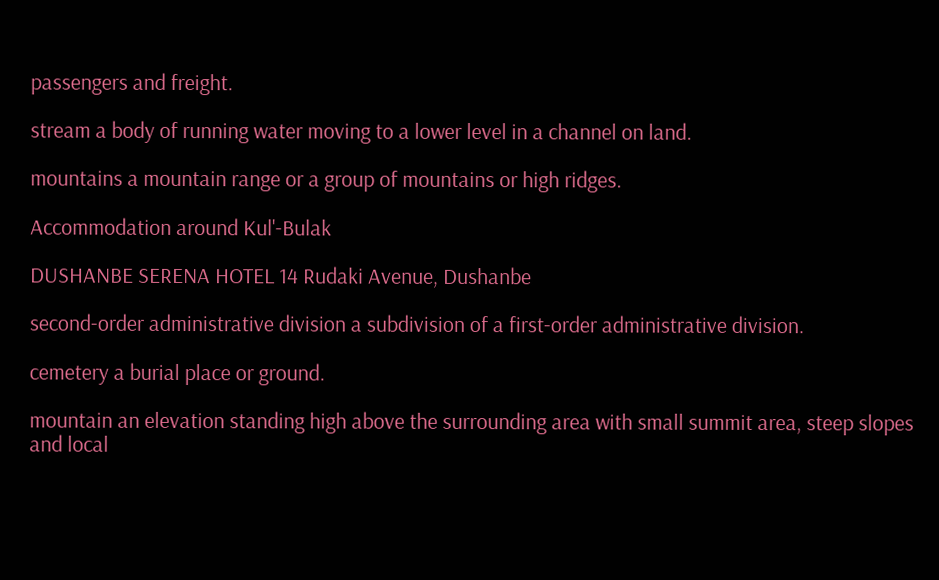passengers and freight.

stream a body of running water moving to a lower level in a channel on land.

mountains a mountain range or a group of mountains or high ridges.

Accommodation around Kul'-Bulak

DUSHANBE SERENA HOTEL 14 Rudaki Avenue, Dushanbe

second-order administrative division a subdivision of a first-order administrative division.

cemetery a burial place or ground.

mountain an elevation standing high above the surrounding area with small summit area, steep slopes and local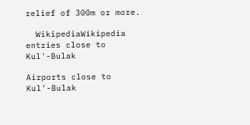relief of 300m or more.

  WikipediaWikipedia entries close to Kul'-Bulak

Airports close to Kul'-Bulak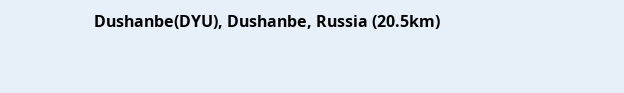Dushanbe(DYU), Dushanbe, Russia (20.5km)